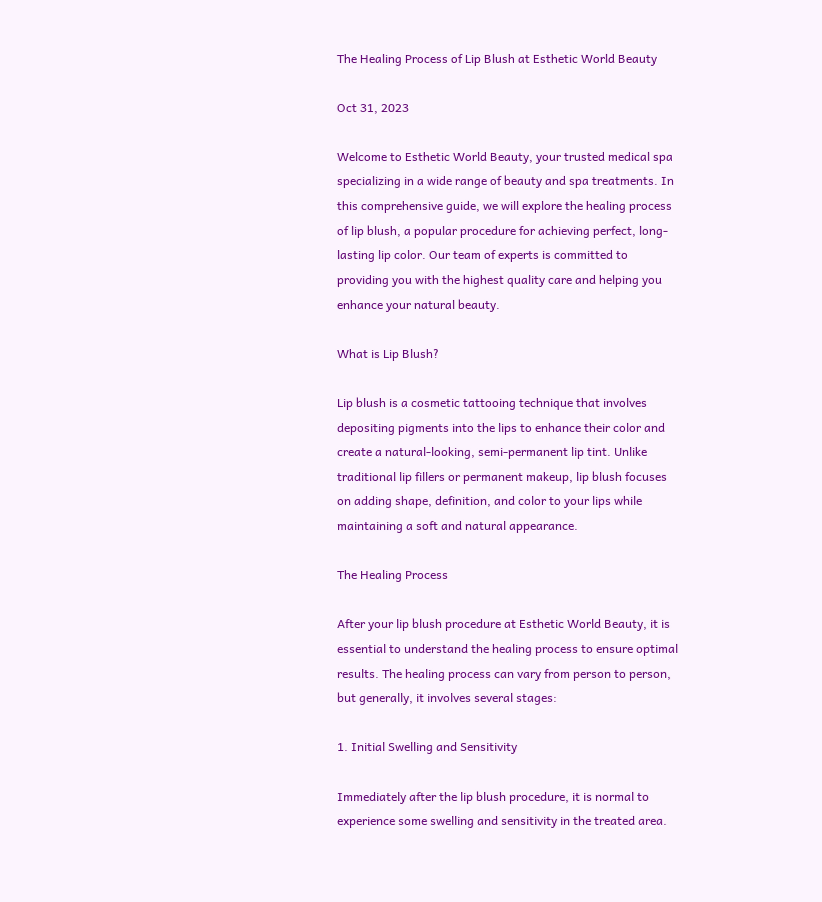The Healing Process of Lip Blush at Esthetic World Beauty

Oct 31, 2023

Welcome to Esthetic World Beauty, your trusted medical spa specializing in a wide range of beauty and spa treatments. In this comprehensive guide, we will explore the healing process of lip blush, a popular procedure for achieving perfect, long-lasting lip color. Our team of experts is committed to providing you with the highest quality care and helping you enhance your natural beauty.

What is Lip Blush?

Lip blush is a cosmetic tattooing technique that involves depositing pigments into the lips to enhance their color and create a natural-looking, semi-permanent lip tint. Unlike traditional lip fillers or permanent makeup, lip blush focuses on adding shape, definition, and color to your lips while maintaining a soft and natural appearance.

The Healing Process

After your lip blush procedure at Esthetic World Beauty, it is essential to understand the healing process to ensure optimal results. The healing process can vary from person to person, but generally, it involves several stages:

1. Initial Swelling and Sensitivity

Immediately after the lip blush procedure, it is normal to experience some swelling and sensitivity in the treated area.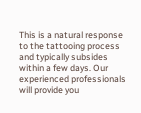This is a natural response to the tattooing process and typically subsides within a few days. Our experienced professionals will provide you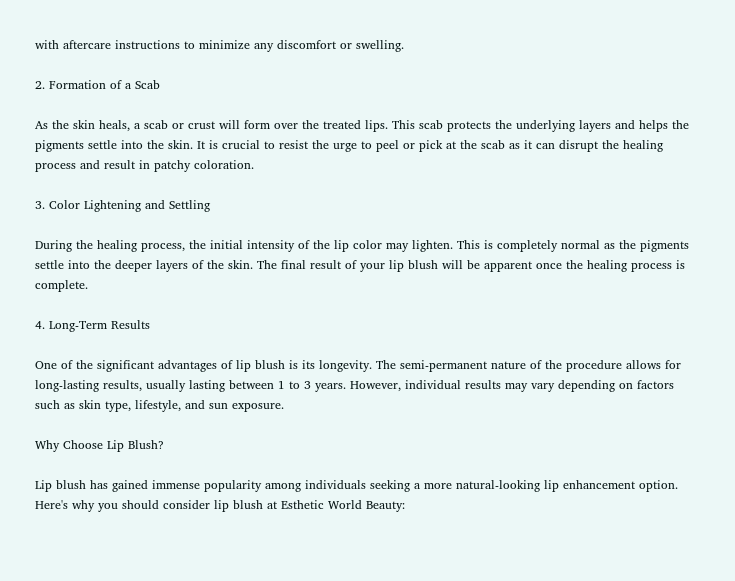with aftercare instructions to minimize any discomfort or swelling.

2. Formation of a Scab

As the skin heals, a scab or crust will form over the treated lips. This scab protects the underlying layers and helps the pigments settle into the skin. It is crucial to resist the urge to peel or pick at the scab as it can disrupt the healing process and result in patchy coloration.

3. Color Lightening and Settling

During the healing process, the initial intensity of the lip color may lighten. This is completely normal as the pigments settle into the deeper layers of the skin. The final result of your lip blush will be apparent once the healing process is complete.

4. Long-Term Results

One of the significant advantages of lip blush is its longevity. The semi-permanent nature of the procedure allows for long-lasting results, usually lasting between 1 to 3 years. However, individual results may vary depending on factors such as skin type, lifestyle, and sun exposure.

Why Choose Lip Blush?

Lip blush has gained immense popularity among individuals seeking a more natural-looking lip enhancement option. Here's why you should consider lip blush at Esthetic World Beauty: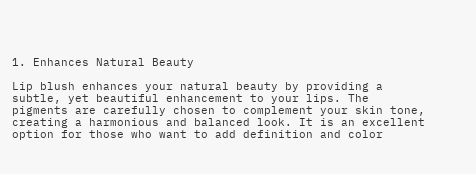1. Enhances Natural Beauty

Lip blush enhances your natural beauty by providing a subtle, yet beautiful enhancement to your lips. The pigments are carefully chosen to complement your skin tone, creating a harmonious and balanced look. It is an excellent option for those who want to add definition and color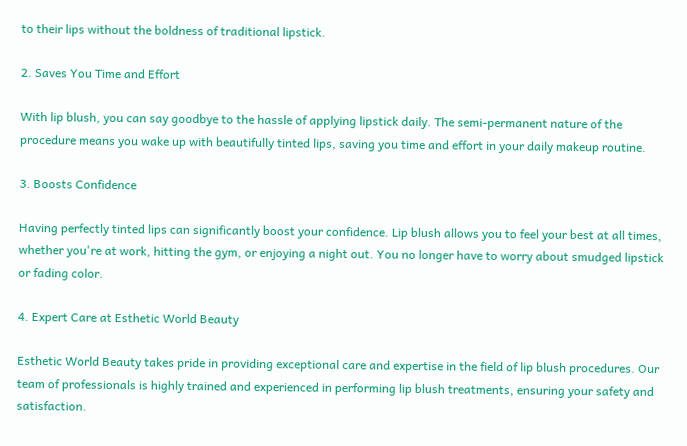to their lips without the boldness of traditional lipstick.

2. Saves You Time and Effort

With lip blush, you can say goodbye to the hassle of applying lipstick daily. The semi-permanent nature of the procedure means you wake up with beautifully tinted lips, saving you time and effort in your daily makeup routine.

3. Boosts Confidence

Having perfectly tinted lips can significantly boost your confidence. Lip blush allows you to feel your best at all times, whether you're at work, hitting the gym, or enjoying a night out. You no longer have to worry about smudged lipstick or fading color.

4. Expert Care at Esthetic World Beauty

Esthetic World Beauty takes pride in providing exceptional care and expertise in the field of lip blush procedures. Our team of professionals is highly trained and experienced in performing lip blush treatments, ensuring your safety and satisfaction.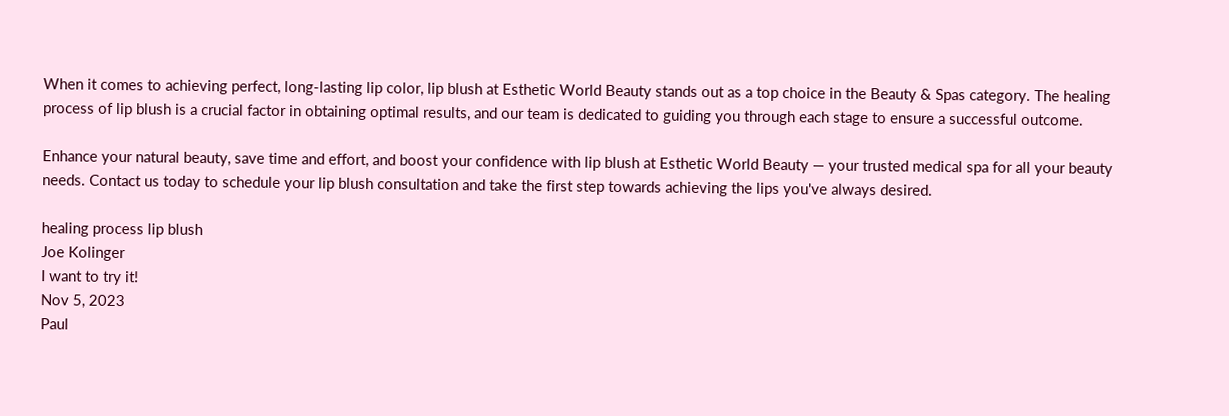When it comes to achieving perfect, long-lasting lip color, lip blush at Esthetic World Beauty stands out as a top choice in the Beauty & Spas category. The healing process of lip blush is a crucial factor in obtaining optimal results, and our team is dedicated to guiding you through each stage to ensure a successful outcome.

Enhance your natural beauty, save time and effort, and boost your confidence with lip blush at Esthetic World Beauty — your trusted medical spa for all your beauty needs. Contact us today to schedule your lip blush consultation and take the first step towards achieving the lips you've always desired.

healing process lip blush
Joe Kolinger
I want to try it!
Nov 5, 2023
Paul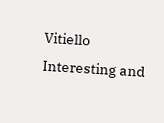Vitiello
Interesting and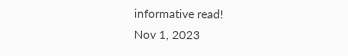informative read!
Nov 1, 2023